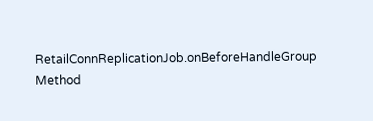RetailConnReplicationJob.onBeforeHandleGroup Method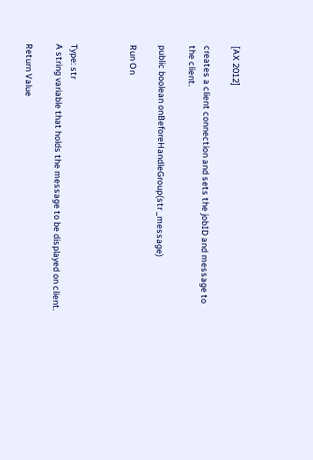[AX 2012]

creates a client connection and sets the jobID and message to the client.

public boolean onBeforeHandleGroup(str _message)

Run On



Type: str
A string variable that holds the message to be displayed on client.

Return Value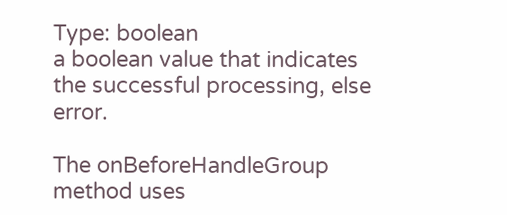Type: boolean
a boolean value that indicates the successful processing, else error.

The onBeforeHandleGroup method uses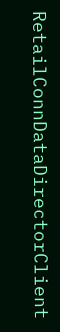RetailConnDataDirectorClient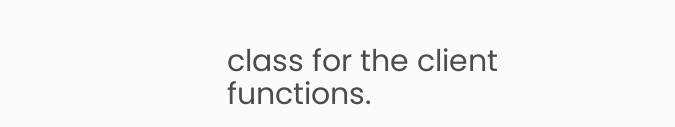class for the client functions.